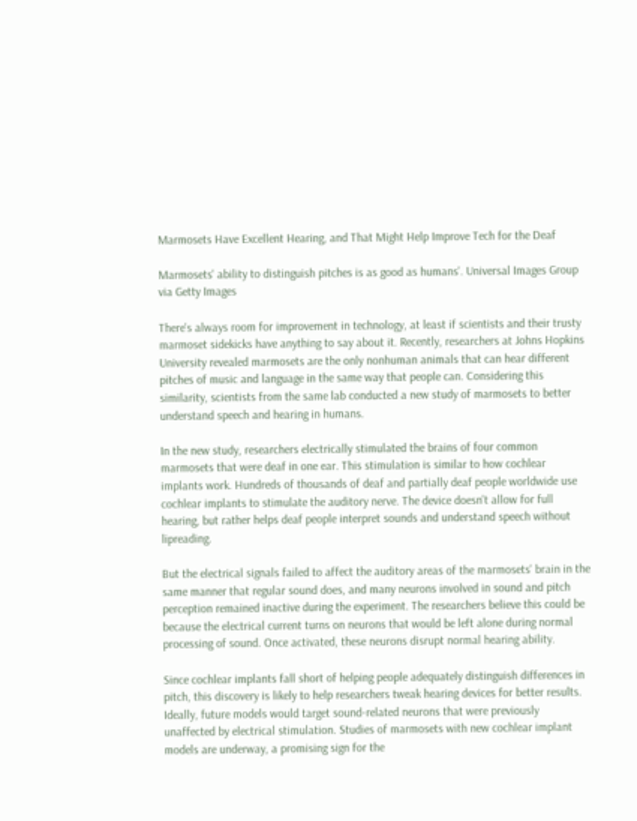Marmosets Have Excellent Hearing, and That Might Help Improve Tech for the Deaf

Marmosets' ability to distinguish pitches is as good as humans'. Universal Images Group via Getty Images

There's always room for improvement in technology, at least if scientists and their trusty marmoset sidekicks have anything to say about it. Recently, researchers at Johns Hopkins University revealed marmosets are the only nonhuman animals that can hear different pitches of music and language in the same way that people can. Considering this similarity, scientists from the same lab conducted a new study of marmosets to better understand speech and hearing in humans.

In the new study, researchers electrically stimulated the brains of four common marmosets that were deaf in one ear. This stimulation is similar to how cochlear implants work. Hundreds of thousands of deaf and partially deaf people worldwide use cochlear implants to stimulate the auditory nerve. The device doesn't allow for full hearing, but rather helps deaf people interpret sounds and understand speech without lipreading.

But the electrical signals failed to affect the auditory areas of the marmosets' brain in the same manner that regular sound does, and many neurons involved in sound and pitch perception remained inactive during the experiment. The researchers believe this could be because the electrical current turns on neurons that would be left alone during normal processing of sound. Once activated, these neurons disrupt normal hearing ability.

Since cochlear implants fall short of helping people adequately distinguish differences in pitch, this discovery is likely to help researchers tweak hearing devices for better results. Ideally, future models would target sound-related neurons that were previously unaffected by electrical stimulation. Studies of marmosets with new cochlear implant models are underway, a promising sign for the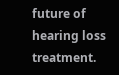future of hearing loss treatment.